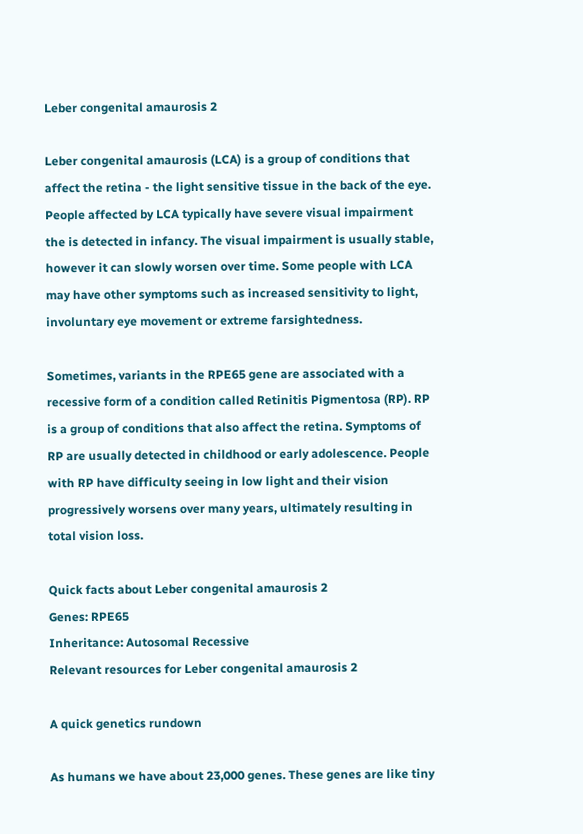Leber congenital amaurosis 2

Leber congenital amaurosis (LCA) is a group of conditions that affect the retina - the light sensitive tissue in the back of the eye. People affected by LCA typically have severe visual impairment the is detected in infancy. The visual impairment is usually stable, however it can slowly worsen over time. Some people with LCA may have other symptoms such as increased sensitivity to light, involuntary eye movement or extreme farsightedness.

Sometimes, variants in the RPE65 gene are associated with a recessive form of a condition called Retinitis Pigmentosa (RP). RP is a group of conditions that also affect the retina. Symptoms of RP are usually detected in childhood or early adolescence. People with RP have difficulty seeing in low light and their vision progressively worsens over many years, ultimately resulting in total vision loss.

Quick facts about Leber congenital amaurosis 2
Genes: RPE65
Inheritance: Autosomal Recessive
Relevant resources for Leber congenital amaurosis 2

A quick genetics rundown

As humans we have about 23,000 genes. These genes are like tiny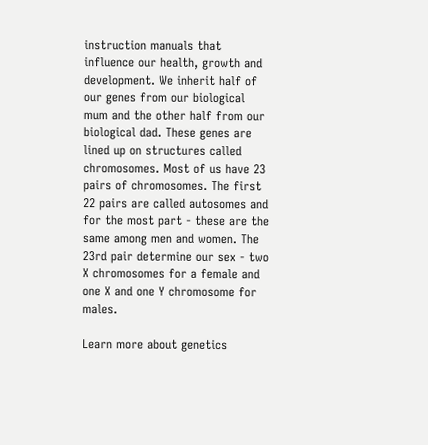instruction manuals that influence our health, growth and development. We inherit half of our genes from our biological mum and the other half from our biological dad. These genes are lined up on structures called chromosomes. Most of us have 23 pairs of chromosomes. The first 22 pairs are called autosomes and for the most part - these are the same among men and women. The 23rd pair determine our sex - two X chromosomes for a female and one X and one Y chromosome for males.

Learn more about genetics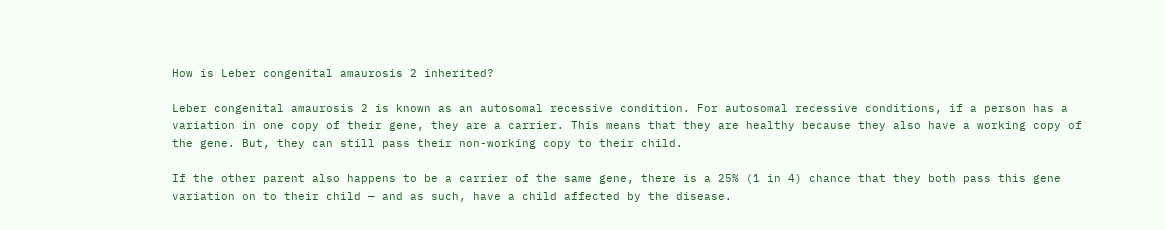How is Leber congenital amaurosis 2 inherited?

Leber congenital amaurosis 2 is known as an autosomal recessive condition. For autosomal recessive conditions, if a person has a variation in one copy of their gene, they are a carrier. This means that they are healthy because they also have a working copy of the gene. But, they can still pass their non-working copy to their child.

If the other parent also happens to be a carrier of the same gene, there is a 25% (1 in 4) chance that they both pass this gene variation on to their child — and as such, have a child affected by the disease.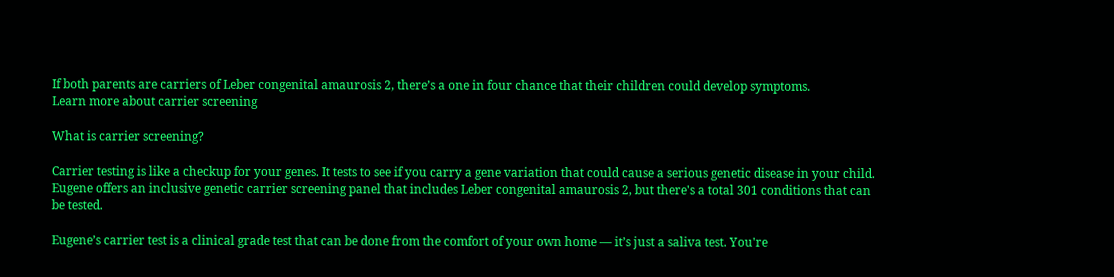If both parents are carriers of Leber congenital amaurosis 2, there’s a one in four chance that their children could develop symptoms.
Learn more about carrier screening

What is carrier screening?

Carrier testing is like a checkup for your genes. It tests to see if you carry a gene variation that could cause a serious genetic disease in your child. Eugene offers an inclusive genetic carrier screening panel that includes Leber congenital amaurosis 2, but there's a total 301 conditions that can be tested.

Eugene’s carrier test is a clinical grade test that can be done from the comfort of your own home — it’s just a saliva test. You're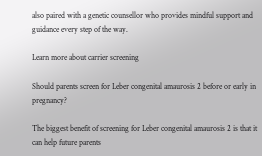also paired with a genetic counsellor who provides mindful support and guidance every step of the way.

Learn more about carrier screening

Should parents screen for Leber congenital amaurosis 2 before or early in pregnancy?

The biggest benefit of screening for Leber congenital amaurosis 2 is that it can help future parents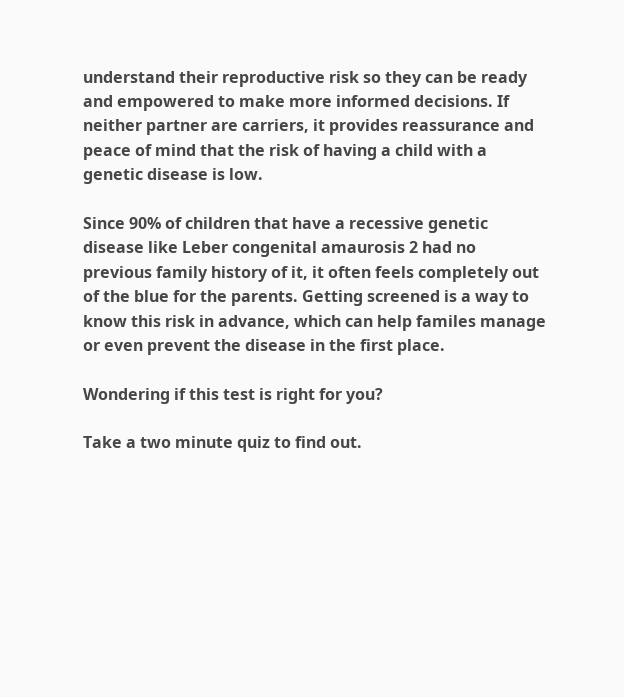understand their reproductive risk so they can be ready and empowered to make more informed decisions. If neither partner are carriers, it provides reassurance and peace of mind that the risk of having a child with a genetic disease is low.

Since 90% of children that have a recessive genetic disease like Leber congenital amaurosis 2 had no previous family history of it, it often feels completely out of the blue for the parents. Getting screened is a way to know this risk in advance, which can help familes manage or even prevent the disease in the first place.

Wondering if this test is right for you?

Take a two minute quiz to find out.